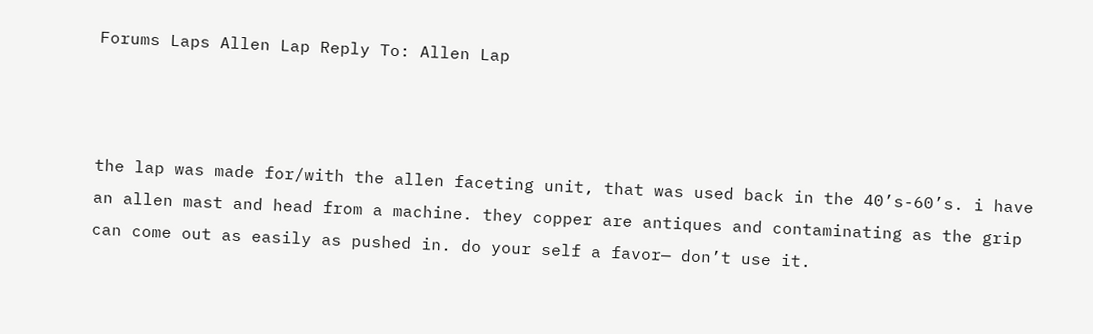Forums Laps Allen Lap Reply To: Allen Lap



the lap was made for/with the allen faceting unit, that was used back in the 40’s-60’s. i have an allen mast and head from a machine. they copper are antiques and contaminating as the grip can come out as easily as pushed in. do your self a favor— don’t use it.